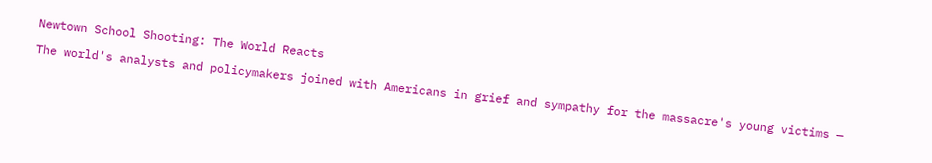Newtown School Shooting: The World Reacts

The world's analysts and policymakers joined with Americans in grief and sympathy for the massacre's young victims —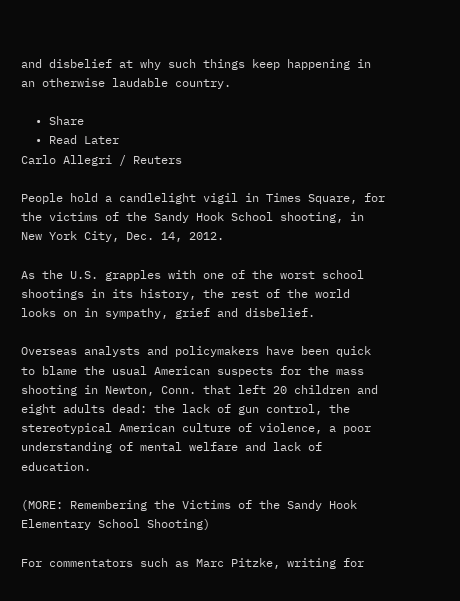and disbelief at why such things keep happening in an otherwise laudable country.

  • Share
  • Read Later
Carlo Allegri / Reuters

People hold a candlelight vigil in Times Square, for the victims of the Sandy Hook School shooting, in New York City, Dec. 14, 2012.

As the U.S. grapples with one of the worst school shootings in its history, the rest of the world looks on in sympathy, grief and disbelief.

Overseas analysts and policymakers have been quick to blame the usual American suspects for the mass shooting in Newton, Conn. that left 20 children and eight adults dead: the lack of gun control, the stereotypical American culture of violence, a poor understanding of mental welfare and lack of education.

(MORE: Remembering the Victims of the Sandy Hook Elementary School Shooting)

For commentators such as Marc Pitzke, writing for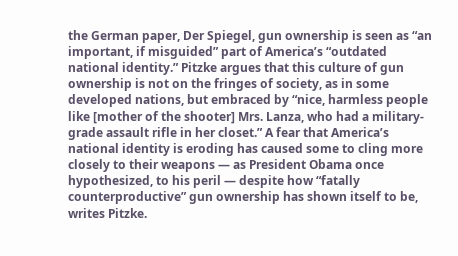the German paper, Der Spiegel, gun ownership is seen as “an important, if misguided” part of America’s “outdated national identity.” Pitzke argues that this culture of gun ownership is not on the fringes of society, as in some developed nations, but embraced by “nice, harmless people like [mother of the shooter] Mrs. Lanza, who had a military-grade assault rifle in her closet.” A fear that America’s national identity is eroding has caused some to cling more closely to their weapons — as President Obama once hypothesized, to his peril — despite how “fatally counterproductive” gun ownership has shown itself to be, writes Pitzke.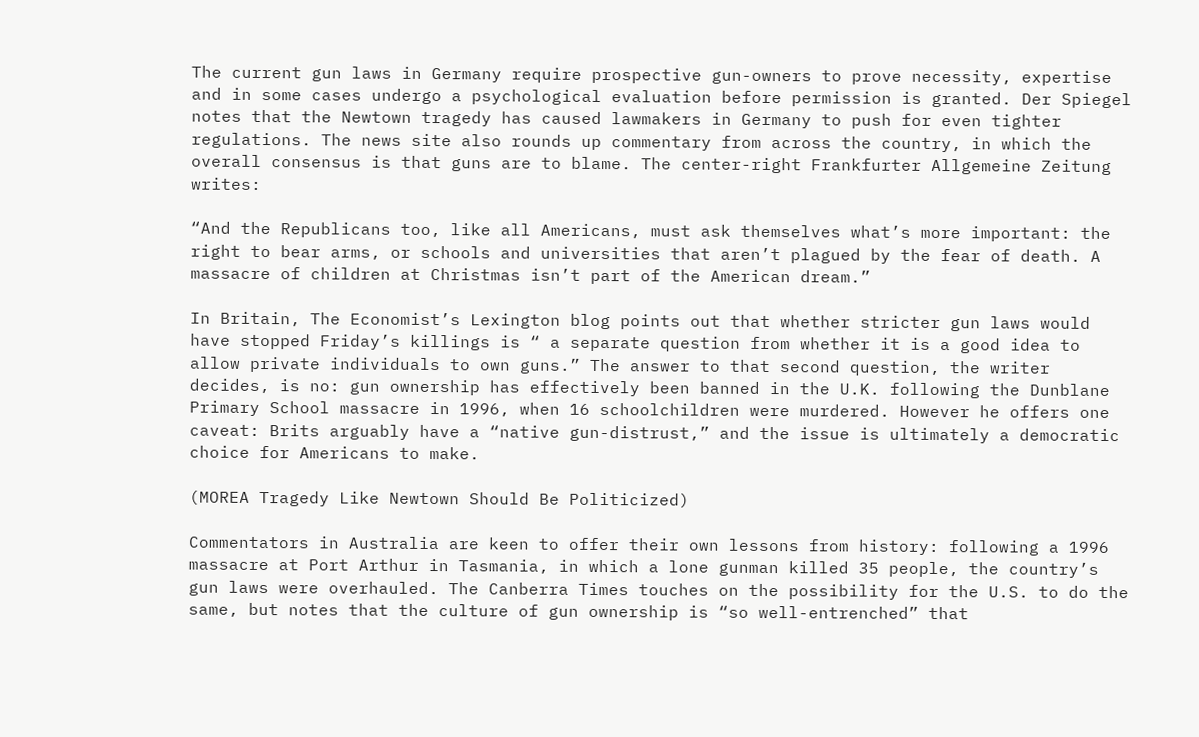The current gun laws in Germany require prospective gun-owners to prove necessity, expertise and in some cases undergo a psychological evaluation before permission is granted. Der Spiegel notes that the Newtown tragedy has caused lawmakers in Germany to push for even tighter regulations. The news site also rounds up commentary from across the country, in which the overall consensus is that guns are to blame. The center-right Frankfurter Allgemeine Zeitung writes:

“And the Republicans too, like all Americans, must ask themselves what’s more important: the right to bear arms, or schools and universities that aren’t plagued by the fear of death. A massacre of children at Christmas isn’t part of the American dream.”

In Britain, The Economist’s Lexington blog points out that whether stricter gun laws would have stopped Friday’s killings is “ a separate question from whether it is a good idea to allow private individuals to own guns.” The answer to that second question, the writer decides, is no: gun ownership has effectively been banned in the U.K. following the Dunblane Primary School massacre in 1996, when 16 schoolchildren were murdered. However he offers one caveat: Brits arguably have a “native gun-distrust,” and the issue is ultimately a democratic choice for Americans to make.

(MOREA Tragedy Like Newtown Should Be Politicized)

Commentators in Australia are keen to offer their own lessons from history: following a 1996 massacre at Port Arthur in Tasmania, in which a lone gunman killed 35 people, the country’s gun laws were overhauled. The Canberra Times touches on the possibility for the U.S. to do the same, but notes that the culture of gun ownership is “so well-entrenched” that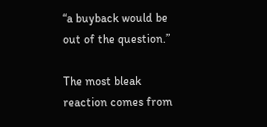“a buyback would be out of the question.”

The most bleak reaction comes from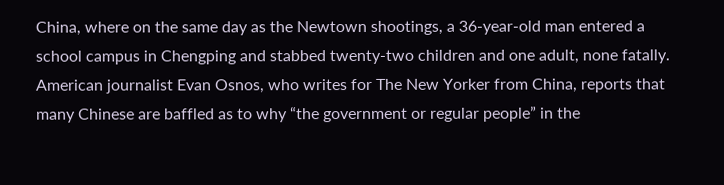China, where on the same day as the Newtown shootings, a 36-year-old man entered a school campus in Chengping and stabbed twenty-two children and one adult, none fatally. American journalist Evan Osnos, who writes for The New Yorker from China, reports that many Chinese are baffled as to why “the government or regular people” in the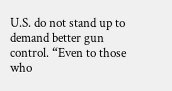U.S. do not stand up to demand better gun control. “Even to those who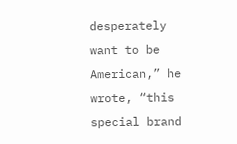desperately want to be American,” he wrote, “this special brand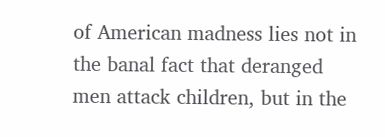of American madness lies not in the banal fact that deranged men attack children, but in the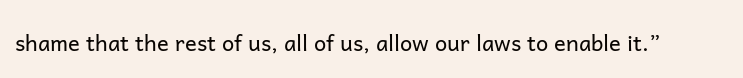shame that the rest of us, all of us, allow our laws to enable it.”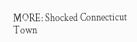MORE: Shocked Connecticut Town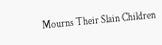Mourns Their Slain Children